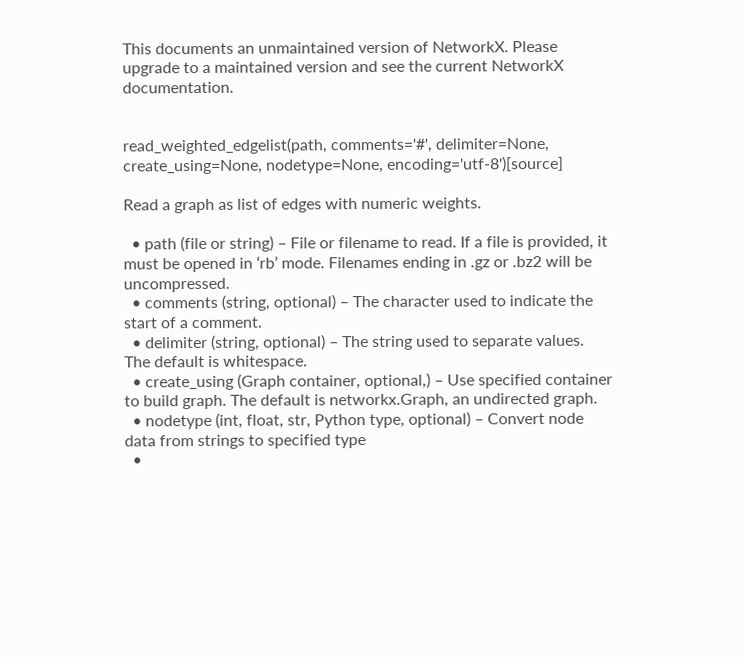This documents an unmaintained version of NetworkX. Please upgrade to a maintained version and see the current NetworkX documentation.


read_weighted_edgelist(path, comments='#', delimiter=None, create_using=None, nodetype=None, encoding='utf-8')[source]

Read a graph as list of edges with numeric weights.

  • path (file or string) – File or filename to read. If a file is provided, it must be opened in ‘rb’ mode. Filenames ending in .gz or .bz2 will be uncompressed.
  • comments (string, optional) – The character used to indicate the start of a comment.
  • delimiter (string, optional) – The string used to separate values. The default is whitespace.
  • create_using (Graph container, optional,) – Use specified container to build graph. The default is networkx.Graph, an undirected graph.
  • nodetype (int, float, str, Python type, optional) – Convert node data from strings to specified type
  •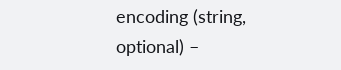encoding (string, optional) –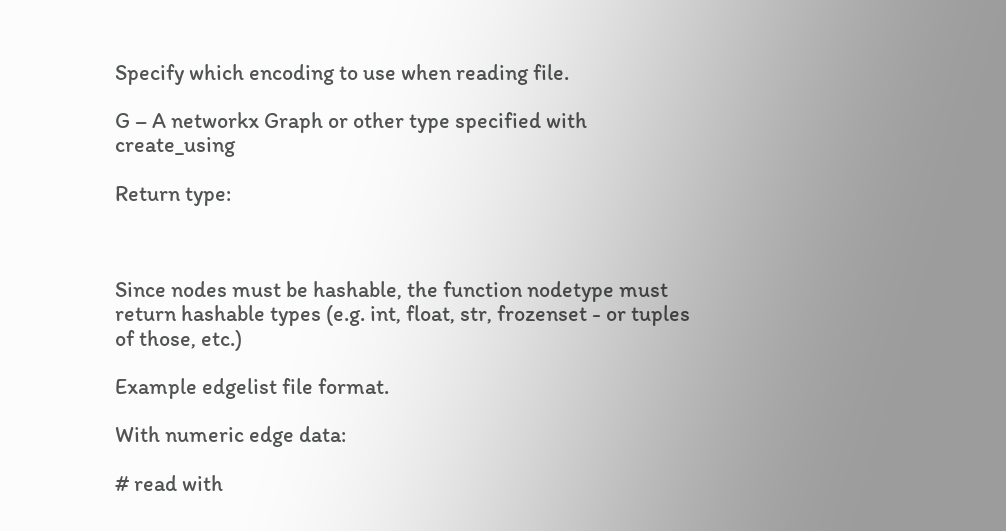Specify which encoding to use when reading file.

G – A networkx Graph or other type specified with create_using

Return type:



Since nodes must be hashable, the function nodetype must return hashable types (e.g. int, float, str, frozenset - or tuples of those, etc.)

Example edgelist file format.

With numeric edge data:

# read with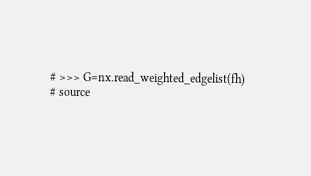# >>> G=nx.read_weighted_edgelist(fh)
# source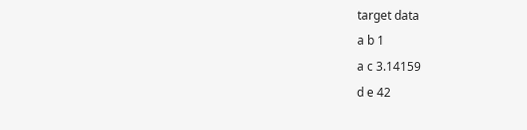target data
a b 1
a c 3.14159
d e 42